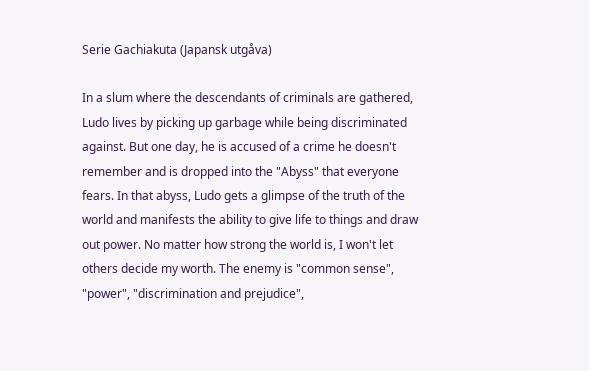Serie Gachiakuta (Japansk utgåva)

In a slum where the descendants of criminals are gathered, Ludo lives by picking up garbage while being discriminated against. But one day, he is accused of a crime he doesn't remember and is dropped into the "Abyss" that everyone fears. In that abyss, Ludo gets a glimpse of the truth of the world and manifests the ability to give life to things and draw out power. No matter how strong the world is, I won't let others decide my worth. The enemy is "common sense", "power", "discrimination and prejudice",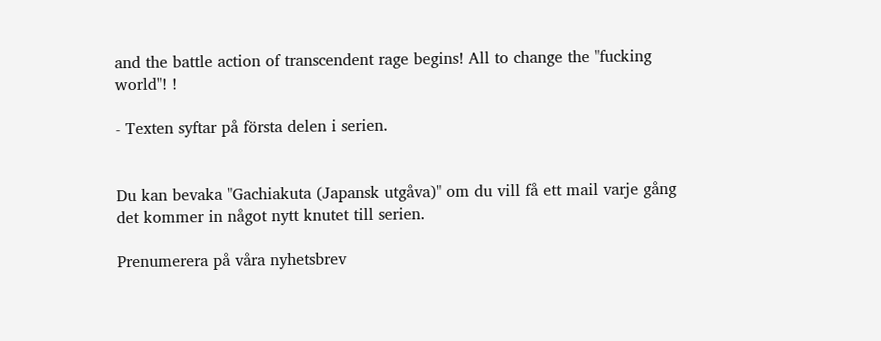and the battle action of transcendent rage begins! All to change the "fucking world"! !

- Texten syftar på första delen i serien.


Du kan bevaka "Gachiakuta (Japansk utgåva)" om du vill få ett mail varje gång det kommer in något nytt knutet till serien.

Prenumerera på våra nyhetsbrev